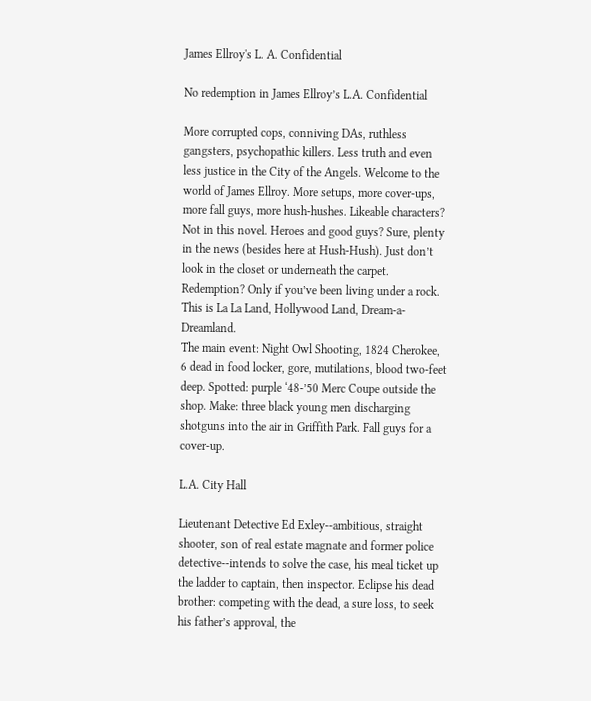James Ellroy's L. A. Confidential

No redemption in James Ellroy’s L.A. Confidential

More corrupted cops, conniving DAs, ruthless gangsters, psychopathic killers. Less truth and even less justice in the City of the Angels. Welcome to the world of James Ellroy. More setups, more cover-ups, more fall guys, more hush-hushes. Likeable characters? Not in this novel. Heroes and good guys? Sure, plenty in the news (besides here at Hush-Hush). Just don’t look in the closet or underneath the carpet. Redemption? Only if you’ve been living under a rock. This is La La Land, Hollywood Land, Dream-a-Dreamland.
The main event: Night Owl Shooting, 1824 Cherokee, 6 dead in food locker, gore, mutilations, blood two-feet deep. Spotted: purple ‘48-’50 Merc Coupe outside the shop. Make: three black young men discharging shotguns into the air in Griffith Park. Fall guys for a cover-up.

L.A. City Hall

Lieutenant Detective Ed Exley--ambitious, straight shooter, son of real estate magnate and former police detective--intends to solve the case, his meal ticket up the ladder to captain, then inspector. Eclipse his dead brother: competing with the dead, a sure loss, to seek his father’s approval, the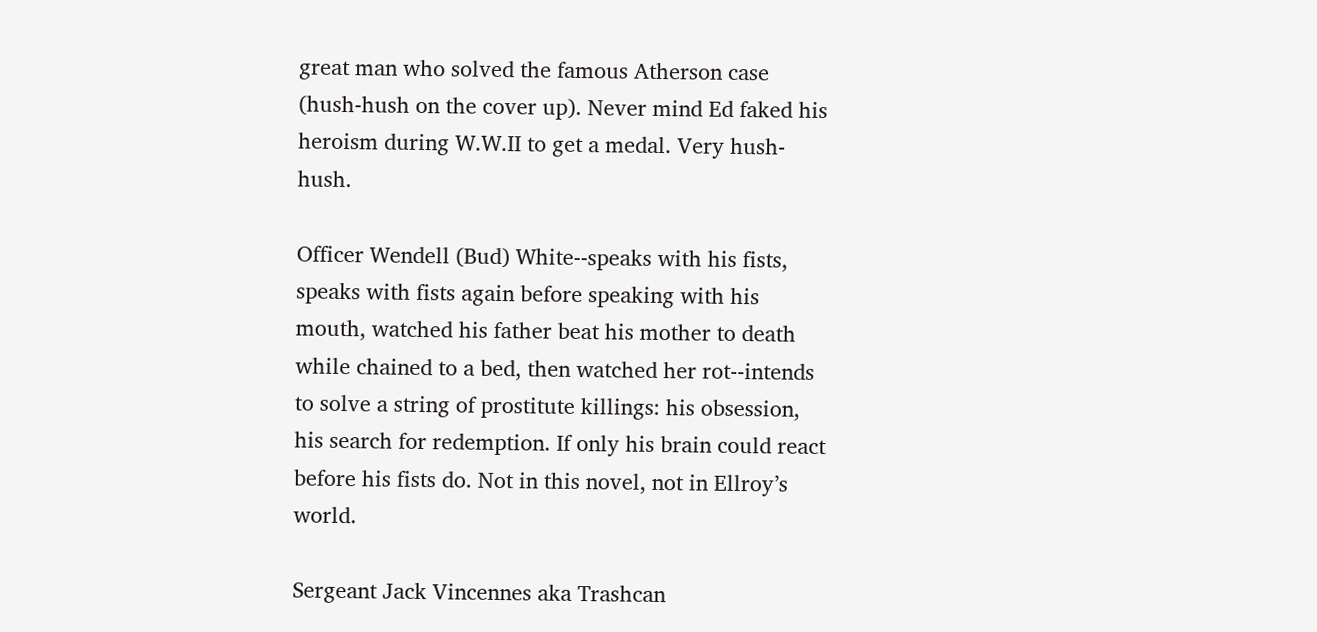great man who solved the famous Atherson case (hush-hush on the cover up). Never mind Ed faked his heroism during W.W.II to get a medal. Very hush-hush.

Officer Wendell (Bud) White--speaks with his fists, speaks with fists again before speaking with his mouth, watched his father beat his mother to death while chained to a bed, then watched her rot--intends to solve a string of prostitute killings: his obsession, his search for redemption. If only his brain could react before his fists do. Not in this novel, not in Ellroy’s world.

Sergeant Jack Vincennes aka Trashcan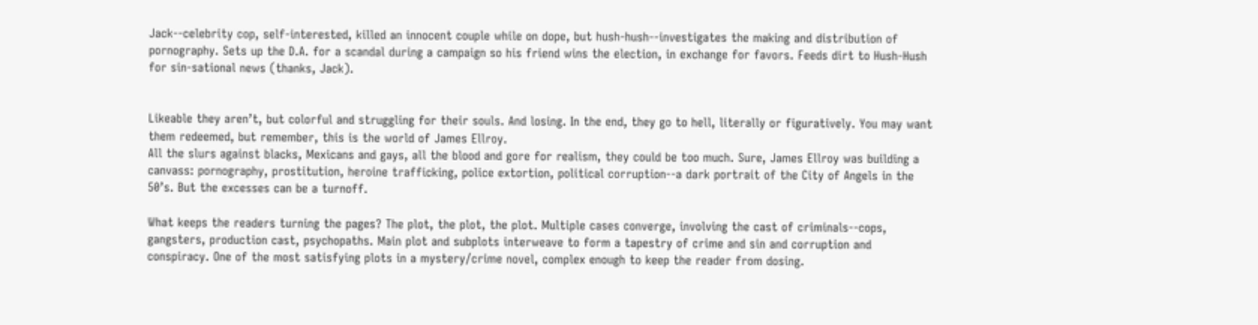Jack--celebrity cop, self-interested, killed an innocent couple while on dope, but hush-hush--investigates the making and distribution of pornography. Sets up the D.A. for a scandal during a campaign so his friend wins the election, in exchange for favors. Feeds dirt to Hush-Hush for sin-sational news (thanks, Jack).


Likeable they aren’t, but colorful and struggling for their souls. And losing. In the end, they go to hell, literally or figuratively. You may want them redeemed, but remember, this is the world of James Ellroy.
All the slurs against blacks, Mexicans and gays, all the blood and gore for realism, they could be too much. Sure, James Ellroy was building a canvass: pornography, prostitution, heroine trafficking, police extortion, political corruption--a dark portrait of the City of Angels in the 50’s. But the excesses can be a turnoff.

What keeps the readers turning the pages? The plot, the plot, the plot. Multiple cases converge, involving the cast of criminals--cops, gangsters, production cast, psychopaths. Main plot and subplots interweave to form a tapestry of crime and sin and corruption and conspiracy. One of the most satisfying plots in a mystery/crime novel, complex enough to keep the reader from dosing.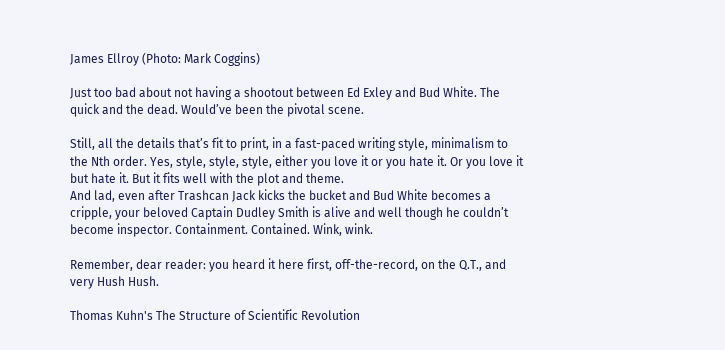James Ellroy (Photo: Mark Coggins)

Just too bad about not having a shootout between Ed Exley and Bud White. The quick and the dead. Would’ve been the pivotal scene.

Still, all the details that’s fit to print, in a fast-paced writing style, minimalism to the Nth order. Yes, style, style, style, either you love it or you hate it. Or you love it but hate it. But it fits well with the plot and theme.
And lad, even after Trashcan Jack kicks the bucket and Bud White becomes a cripple, your beloved Captain Dudley Smith is alive and well though he couldn’t become inspector. Containment. Contained. Wink, wink.

Remember, dear reader: you heard it here first, off-the-record, on the Q.T., and very Hush Hush.

Thomas Kuhn's The Structure of Scientific Revolution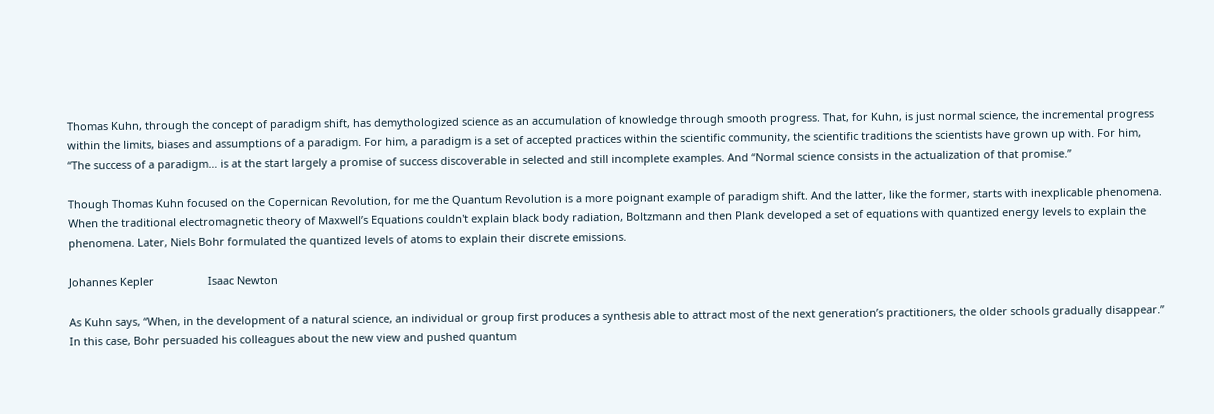Thomas Kuhn, through the concept of paradigm shift, has demythologized science as an accumulation of knowledge through smooth progress. That, for Kuhn, is just normal science, the incremental progress within the limits, biases and assumptions of a paradigm. For him, a paradigm is a set of accepted practices within the scientific community, the scientific traditions the scientists have grown up with. For him, “The success of a paradigm… is at the start largely a promise of success discoverable in selected and still incomplete examples. And “Normal science consists in the actualization of that promise.”

Though Thomas Kuhn focused on the Copernican Revolution, for me the Quantum Revolution is a more poignant example of paradigm shift. And the latter, like the former, starts with inexplicable phenomena. When the traditional electromagnetic theory of Maxwell’s Equations couldn't explain black body radiation, Boltzmann and then Plank developed a set of equations with quantized energy levels to explain the phenomena. Later, Niels Bohr formulated the quantized levels of atoms to explain their discrete emissions.

Johannes Kepler                  Isaac Newton

As Kuhn says, “When, in the development of a natural science, an individual or group first produces a synthesis able to attract most of the next generation’s practitioners, the older schools gradually disappear.” In this case, Bohr persuaded his colleagues about the new view and pushed quantum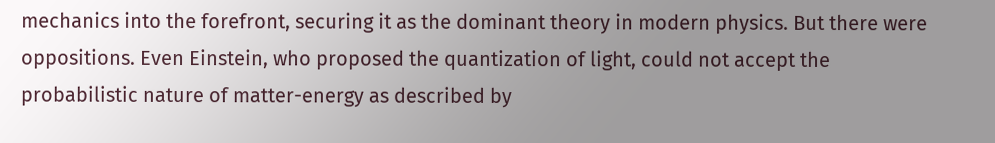mechanics into the forefront, securing it as the dominant theory in modern physics. But there were oppositions. Even Einstein, who proposed the quantization of light, could not accept the probabilistic nature of matter-energy as described by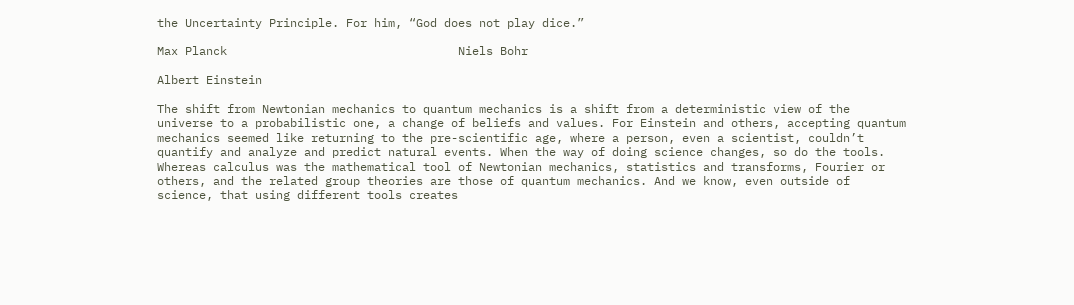the Uncertainty Principle. For him, “God does not play dice.”

Max Planck                                 Niels Bohr

Albert Einstein

The shift from Newtonian mechanics to quantum mechanics is a shift from a deterministic view of the universe to a probabilistic one, a change of beliefs and values. For Einstein and others, accepting quantum mechanics seemed like returning to the pre-scientific age, where a person, even a scientist, couldn’t quantify and analyze and predict natural events. When the way of doing science changes, so do the tools. Whereas calculus was the mathematical tool of Newtonian mechanics, statistics and transforms, Fourier or others, and the related group theories are those of quantum mechanics. And we know, even outside of science, that using different tools creates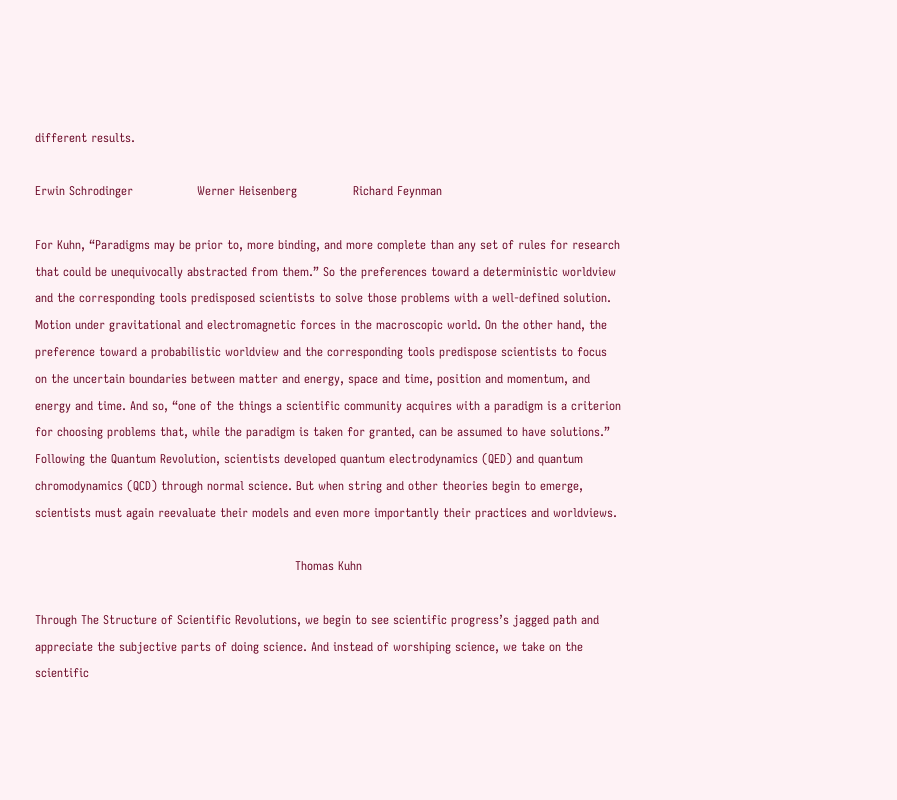different results.

Erwin Schrodinger                Werner Heisenberg              Richard Feynman

For Kuhn, “Paradigms may be prior to, more binding, and more complete than any set of rules for research that could be unequivocally abstracted from them.” So the preferences toward a deterministic worldview and the corresponding tools predisposed scientists to solve those problems with a well-defined solution. Motion under gravitational and electromagnetic forces in the macroscopic world. On the other hand, the preference toward a probabilistic worldview and the corresponding tools predispose scientists to focus on the uncertain boundaries between matter and energy, space and time, position and momentum, and energy and time. And so, “one of the things a scientific community acquires with a paradigm is a criterion for choosing problems that, while the paradigm is taken for granted, can be assumed to have solutions.” Following the Quantum Revolution, scientists developed quantum electrodynamics (QED) and quantum chromodynamics (QCD) through normal science. But when string and other theories begin to emerge, scientists must again reevaluate their models and even more importantly their practices and worldviews.

                                                                 Thomas Kuhn

Through The Structure of Scientific Revolutions, we begin to see scientific progress’s jagged path and appreciate the subjective parts of doing science. And instead of worshiping science, we take on the scientific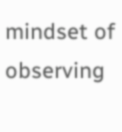mindset of observing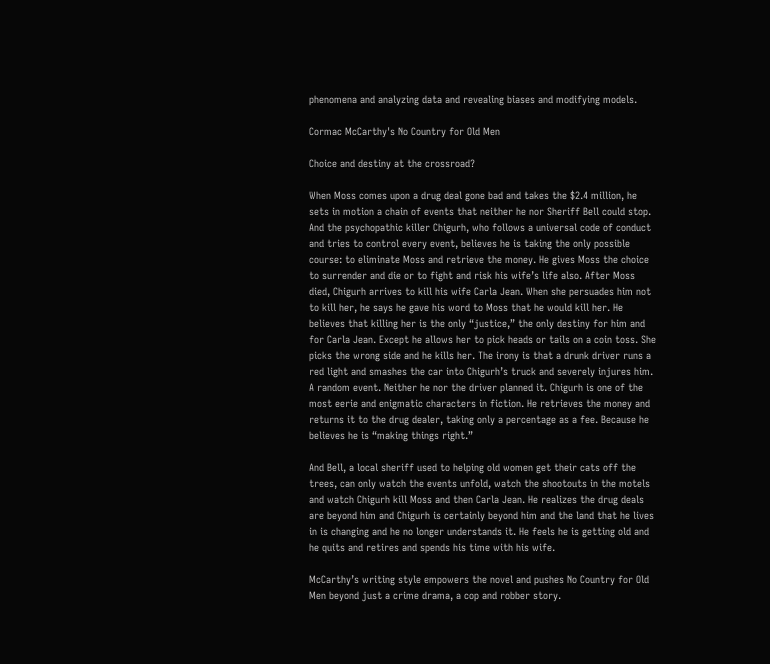phenomena and analyzing data and revealing biases and modifying models.

Cormac McCarthy's No Country for Old Men

Choice and destiny at the crossroad?

When Moss comes upon a drug deal gone bad and takes the $2.4 million, he sets in motion a chain of events that neither he nor Sheriff Bell could stop. And the psychopathic killer Chigurh, who follows a universal code of conduct and tries to control every event, believes he is taking the only possible course: to eliminate Moss and retrieve the money. He gives Moss the choice to surrender and die or to fight and risk his wife’s life also. After Moss died, Chigurh arrives to kill his wife Carla Jean. When she persuades him not to kill her, he says he gave his word to Moss that he would kill her. He believes that killing her is the only “justice,” the only destiny for him and for Carla Jean. Except he allows her to pick heads or tails on a coin toss. She picks the wrong side and he kills her. The irony is that a drunk driver runs a red light and smashes the car into Chigurh’s truck and severely injures him. A random event. Neither he nor the driver planned it. Chigurh is one of the most eerie and enigmatic characters in fiction. He retrieves the money and returns it to the drug dealer, taking only a percentage as a fee. Because he believes he is “making things right.”

And Bell, a local sheriff used to helping old women get their cats off the trees, can only watch the events unfold, watch the shootouts in the motels and watch Chigurh kill Moss and then Carla Jean. He realizes the drug deals are beyond him and Chigurh is certainly beyond him and the land that he lives in is changing and he no longer understands it. He feels he is getting old and he quits and retires and spends his time with his wife.

McCarthy’s writing style empowers the novel and pushes No Country for Old Men beyond just a crime drama, a cop and robber story.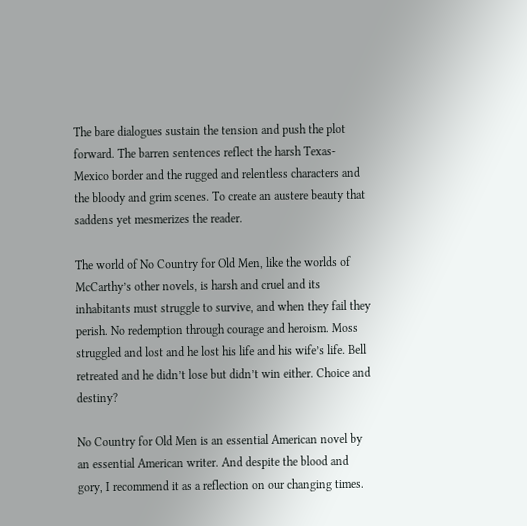The bare dialogues sustain the tension and push the plot forward. The barren sentences reflect the harsh Texas-Mexico border and the rugged and relentless characters and the bloody and grim scenes. To create an austere beauty that saddens yet mesmerizes the reader.

The world of No Country for Old Men, like the worlds of McCarthy’s other novels, is harsh and cruel and its inhabitants must struggle to survive, and when they fail they perish. No redemption through courage and heroism. Moss struggled and lost and he lost his life and his wife’s life. Bell retreated and he didn’t lose but didn’t win either. Choice and destiny?

No Country for Old Men is an essential American novel by an essential American writer. And despite the blood and gory, I recommend it as a reflection on our changing times.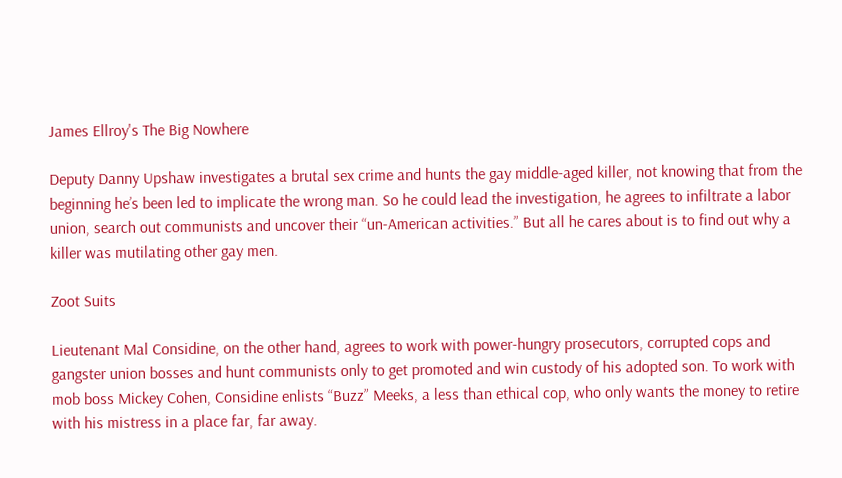James Ellroy's The Big Nowhere

Deputy Danny Upshaw investigates a brutal sex crime and hunts the gay middle-aged killer, not knowing that from the beginning he’s been led to implicate the wrong man. So he could lead the investigation, he agrees to infiltrate a labor union, search out communists and uncover their “un-American activities.” But all he cares about is to find out why a killer was mutilating other gay men.

Zoot Suits

Lieutenant Mal Considine, on the other hand, agrees to work with power-hungry prosecutors, corrupted cops and gangster union bosses and hunt communists only to get promoted and win custody of his adopted son. To work with mob boss Mickey Cohen, Considine enlists “Buzz” Meeks, a less than ethical cop, who only wants the money to retire with his mistress in a place far, far away.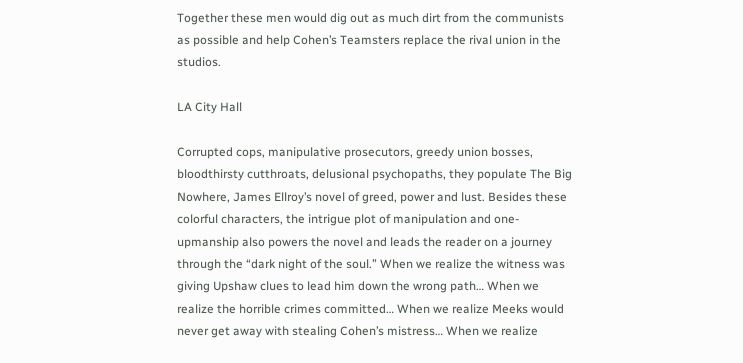Together these men would dig out as much dirt from the communists as possible and help Cohen’s Teamsters replace the rival union in the studios.

LA City Hall

Corrupted cops, manipulative prosecutors, greedy union bosses, bloodthirsty cutthroats, delusional psychopaths, they populate The Big Nowhere, James Ellroy’s novel of greed, power and lust. Besides these colorful characters, the intrigue plot of manipulation and one-upmanship also powers the novel and leads the reader on a journey through the “dark night of the soul.” When we realize the witness was giving Upshaw clues to lead him down the wrong path… When we realize the horrible crimes committed… When we realize Meeks would never get away with stealing Cohen’s mistress… When we realize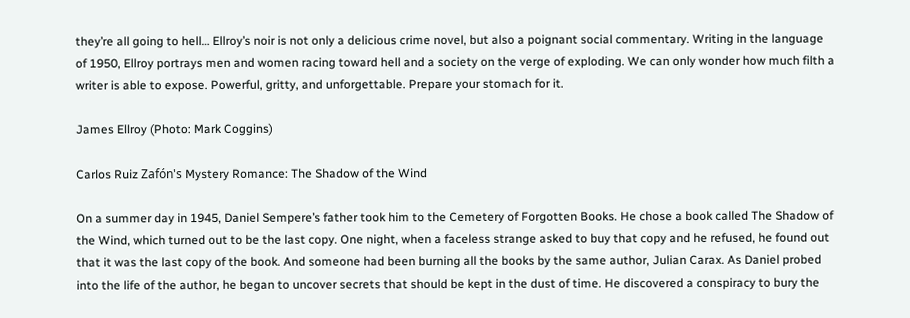they’re all going to hell… Ellroy’s noir is not only a delicious crime novel, but also a poignant social commentary. Writing in the language of 1950, Ellroy portrays men and women racing toward hell and a society on the verge of exploding. We can only wonder how much filth a writer is able to expose. Powerful, gritty, and unforgettable. Prepare your stomach for it.

James Ellroy (Photo: Mark Coggins)

Carlos Ruiz Zafón's Mystery Romance: The Shadow of the Wind

On a summer day in 1945, Daniel Sempere’s father took him to the Cemetery of Forgotten Books. He chose a book called The Shadow of the Wind, which turned out to be the last copy. One night, when a faceless strange asked to buy that copy and he refused, he found out that it was the last copy of the book. And someone had been burning all the books by the same author, Julian Carax. As Daniel probed into the life of the author, he began to uncover secrets that should be kept in the dust of time. He discovered a conspiracy to bury the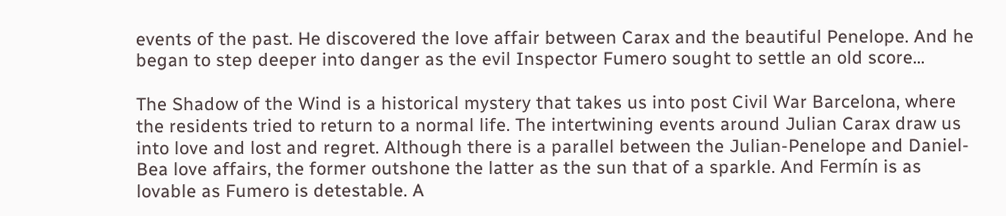events of the past. He discovered the love affair between Carax and the beautiful Penelope. And he began to step deeper into danger as the evil Inspector Fumero sought to settle an old score…

The Shadow of the Wind is a historical mystery that takes us into post Civil War Barcelona, where the residents tried to return to a normal life. The intertwining events around Julian Carax draw us into love and lost and regret. Although there is a parallel between the Julian-Penelope and Daniel-Bea love affairs, the former outshone the latter as the sun that of a sparkle. And Fermín is as lovable as Fumero is detestable. A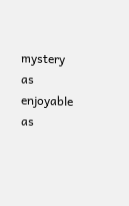mystery as enjoyable as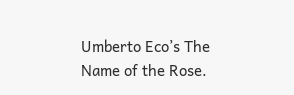Umberto Eco’s The Name of the Rose.